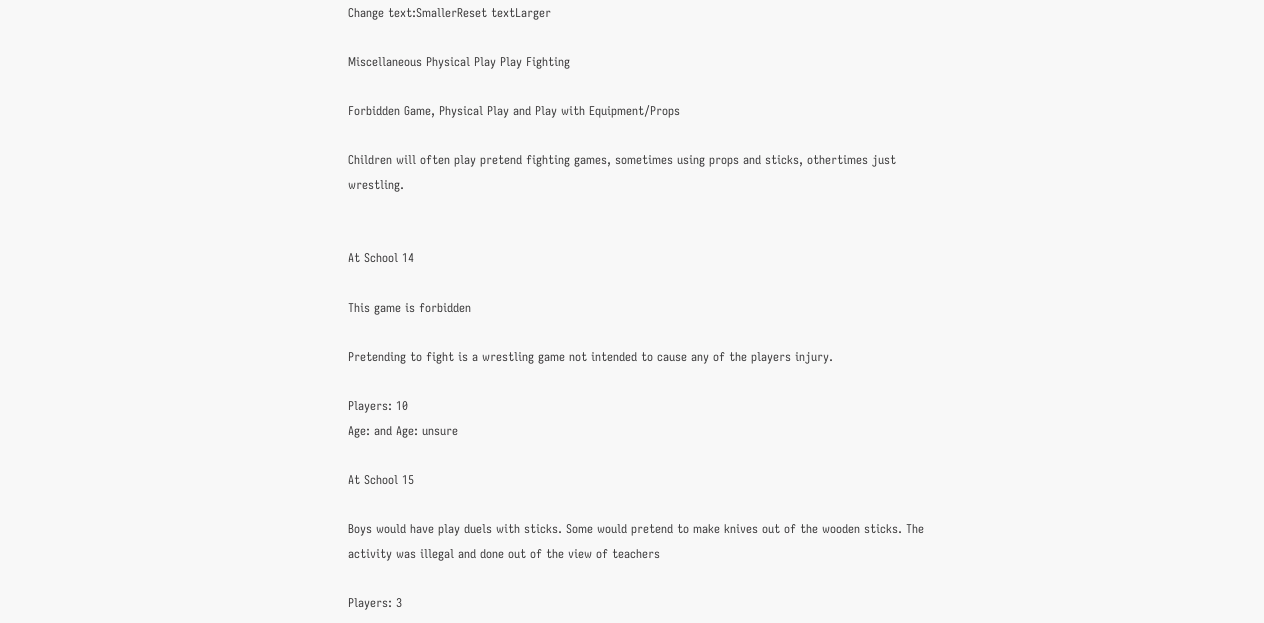Change text:SmallerReset textLarger

Miscellaneous Physical Play Play Fighting

Forbidden Game, Physical Play and Play with Equipment/Props

Children will often play pretend fighting games, sometimes using props and sticks, othertimes just wrestling.


At School 14

This game is forbidden

Pretending to fight is a wrestling game not intended to cause any of the players injury.

Players: 10
Age: and Age: unsure

At School 15

Boys would have play duels with sticks. Some would pretend to make knives out of the wooden sticks. The activity was illegal and done out of the view of teachers

Players: 3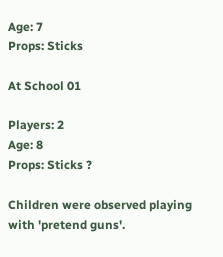Age: 7
Props: Sticks

At School 01

Players: 2
Age: 8
Props: Sticks ?

Children were observed playing with 'pretend guns'.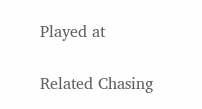Played at

Related Chasing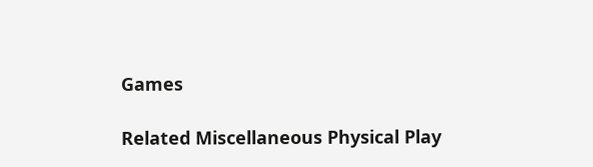Games

Related Miscellaneous Physical Play